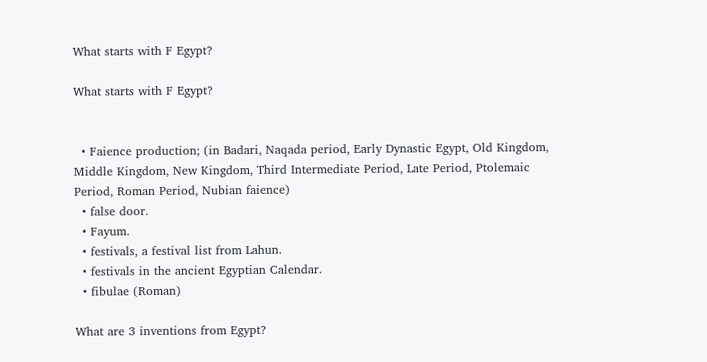What starts with F Egypt?

What starts with F Egypt?


  • Faience production; (in Badari, Naqada period, Early Dynastic Egypt, Old Kingdom, Middle Kingdom, New Kingdom, Third Intermediate Period, Late Period, Ptolemaic Period, Roman Period, Nubian faience)
  • false door.
  • Fayum.
  • festivals, a festival list from Lahun.
  • festivals in the ancient Egyptian Calendar.
  • fibulae (Roman)

What are 3 inventions from Egypt?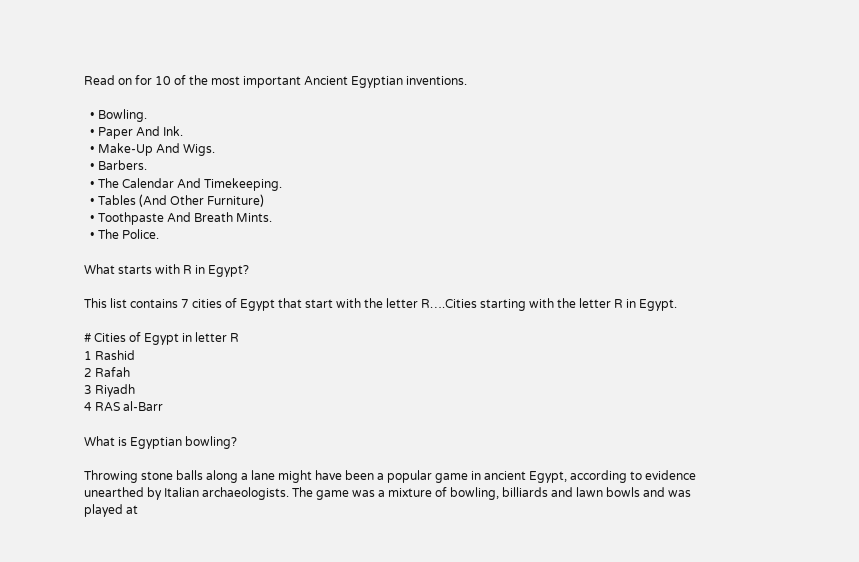Read on for 10 of the most important Ancient Egyptian inventions.

  • Bowling.
  • Paper And Ink.
  • Make-Up And Wigs.
  • Barbers.
  • The Calendar And Timekeeping.
  • Tables (And Other Furniture)
  • Toothpaste And Breath Mints.
  • The Police.

What starts with R in Egypt?

This list contains 7 cities of Egypt that start with the letter R….Cities starting with the letter R in Egypt.

# Cities of Egypt in letter R
1 Rashid
2 Rafah
3 Riyadh
4 RAS al-Barr

What is Egyptian bowling?

Throwing stone balls along a lane might have been a popular game in ancient Egypt, according to evidence unearthed by Italian archaeologists. The game was a mixture of bowling, billiards and lawn bowls and was played at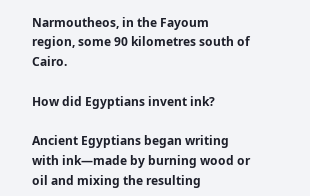Narmoutheos, in the Fayoum region, some 90 kilometres south of Cairo.

How did Egyptians invent ink?

Ancient Egyptians began writing with ink—made by burning wood or oil and mixing the resulting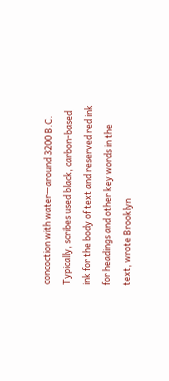concoction with water—around 3200 B.C. Typically, scribes used black, carbon-based ink for the body of text and reserved red ink for headings and other key words in the text, wrote Brooklyn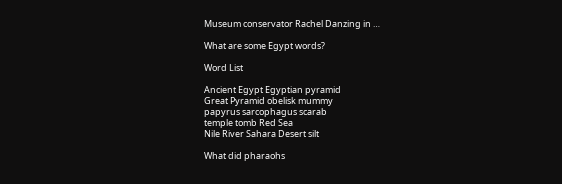Museum conservator Rachel Danzing in …

What are some Egypt words?

Word List

Ancient Egypt Egyptian pyramid
Great Pyramid obelisk mummy
papyrus sarcophagus scarab
temple tomb Red Sea
Nile River Sahara Desert silt

What did pharaohs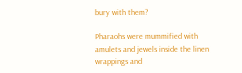bury with them?

Pharaohs were mummified with amulets and jewels inside the linen wrappings and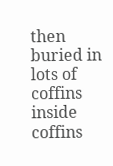then buried in lots of coffins inside coffins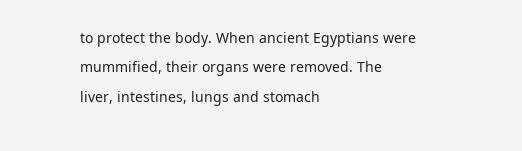to protect the body. When ancient Egyptians were mummified, their organs were removed. The liver, intestines, lungs and stomach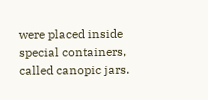were placed inside special containers, called canopic jars.